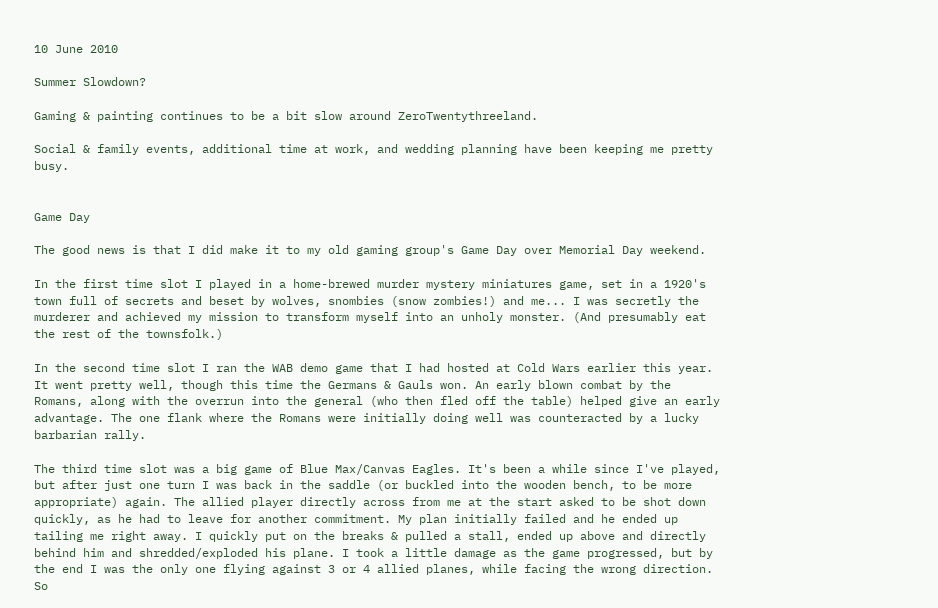10 June 2010

Summer Slowdown?

Gaming & painting continues to be a bit slow around ZeroTwentythreeland.

Social & family events, additional time at work, and wedding planning have been keeping me pretty busy.


Game Day

The good news is that I did make it to my old gaming group's Game Day over Memorial Day weekend.

In the first time slot I played in a home-brewed murder mystery miniatures game, set in a 1920's town full of secrets and beset by wolves, snombies (snow zombies!) and me... I was secretly the murderer and achieved my mission to transform myself into an unholy monster. (And presumably eat the rest of the townsfolk.)

In the second time slot I ran the WAB demo game that I had hosted at Cold Wars earlier this year. It went pretty well, though this time the Germans & Gauls won. An early blown combat by the Romans, along with the overrun into the general (who then fled off the table) helped give an early advantage. The one flank where the Romans were initially doing well was counteracted by a lucky barbarian rally.

The third time slot was a big game of Blue Max/Canvas Eagles. It's been a while since I've played, but after just one turn I was back in the saddle (or buckled into the wooden bench, to be more appropriate) again. The allied player directly across from me at the start asked to be shot down quickly, as he had to leave for another commitment. My plan initially failed and he ended up tailing me right away. I quickly put on the breaks & pulled a stall, ended up above and directly behind him and shredded/exploded his plane. I took a little damage as the game progressed, but by the end I was the only one flying against 3 or 4 allied planes, while facing the wrong direction. So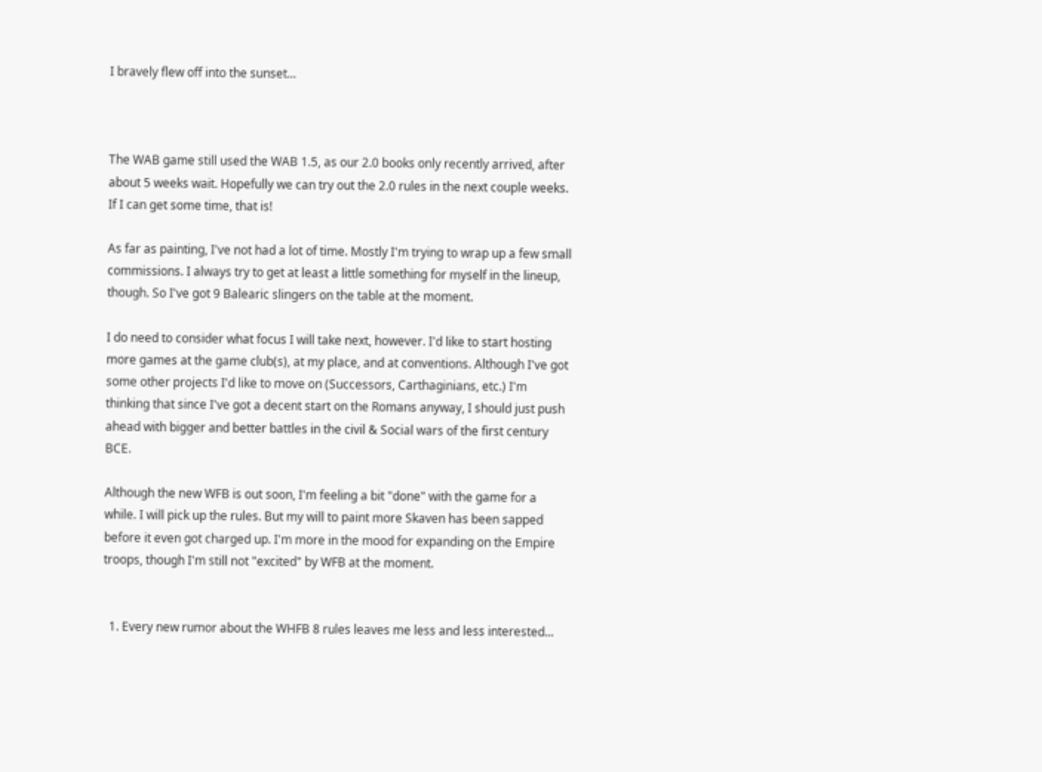I bravely flew off into the sunset...



The WAB game still used the WAB 1.5, as our 2.0 books only recently arrived, after about 5 weeks wait. Hopefully we can try out the 2.0 rules in the next couple weeks. If I can get some time, that is!

As far as painting, I've not had a lot of time. Mostly I'm trying to wrap up a few small commissions. I always try to get at least a little something for myself in the lineup, though. So I've got 9 Balearic slingers on the table at the moment.

I do need to consider what focus I will take next, however. I'd like to start hosting more games at the game club(s), at my place, and at conventions. Although I've got some other projects I'd like to move on (Successors, Carthaginians, etc.) I'm thinking that since I've got a decent start on the Romans anyway, I should just push ahead with bigger and better battles in the civil & Social wars of the first century BCE.

Although the new WFB is out soon, I'm feeling a bit "done" with the game for a while. I will pick up the rules. But my will to paint more Skaven has been sapped before it even got charged up. I'm more in the mood for expanding on the Empire troops, though I'm still not "excited" by WFB at the moment.


  1. Every new rumor about the WHFB 8 rules leaves me less and less interested...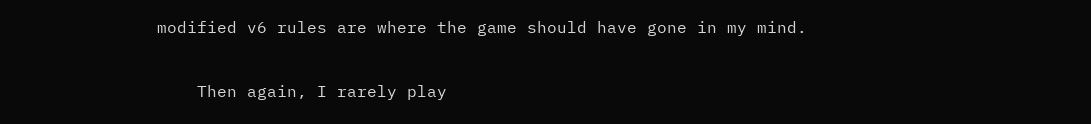modified v6 rules are where the game should have gone in my mind.

    Then again, I rarely play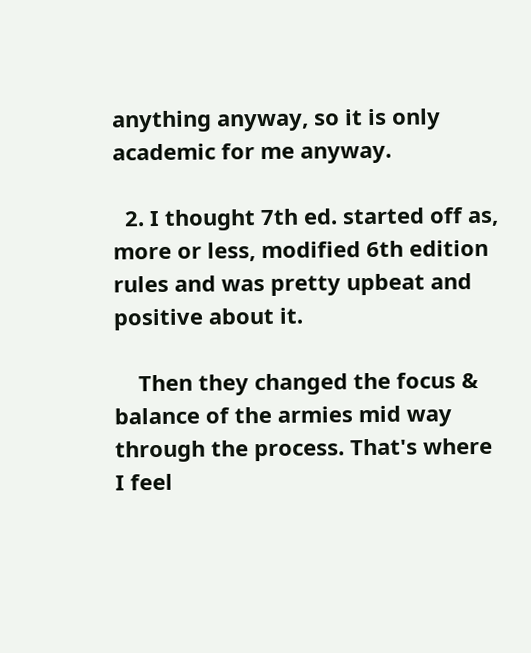anything anyway, so it is only academic for me anyway.

  2. I thought 7th ed. started off as, more or less, modified 6th edition rules and was pretty upbeat and positive about it.

    Then they changed the focus & balance of the armies mid way through the process. That's where I feel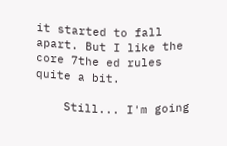it started to fall apart. But I like the core 7the ed rules quite a bit.

    Still... I'm going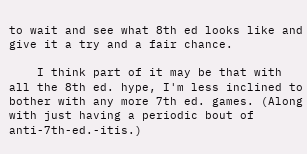to wait and see what 8th ed looks like and give it a try and a fair chance.

    I think part of it may be that with all the 8th ed. hype, I'm less inclined to bother with any more 7th ed. games. (Along with just having a periodic bout of anti-7th-ed.-itis.)